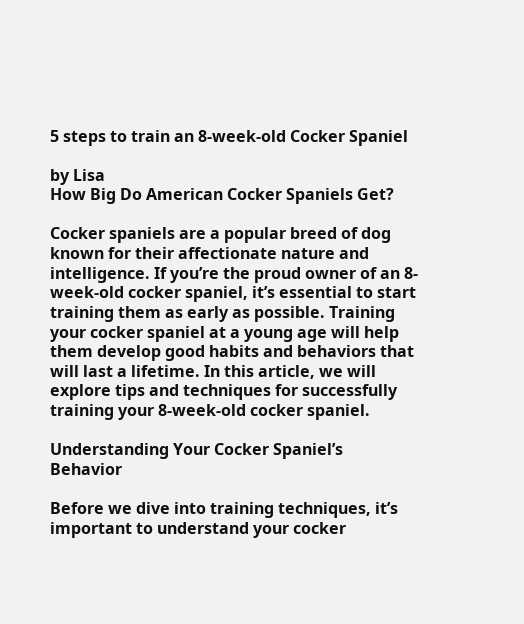5 steps to train an 8-week-old Cocker Spaniel

by Lisa
How Big Do American Cocker Spaniels Get?

Cocker spaniels are a popular breed of dog known for their affectionate nature and intelligence. If you’re the proud owner of an 8-week-old cocker spaniel, it’s essential to start training them as early as possible. Training your cocker spaniel at a young age will help them develop good habits and behaviors that will last a lifetime. In this article, we will explore tips and techniques for successfully training your 8-week-old cocker spaniel.

Understanding Your Cocker Spaniel’s Behavior

Before we dive into training techniques, it’s important to understand your cocker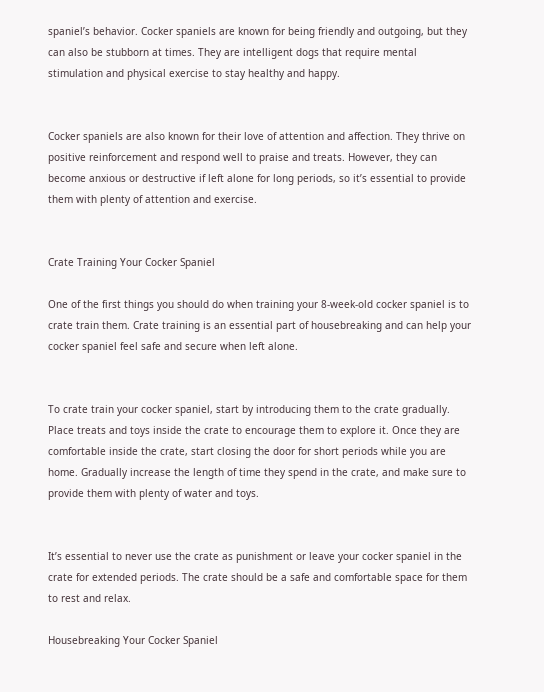spaniel’s behavior. Cocker spaniels are known for being friendly and outgoing, but they can also be stubborn at times. They are intelligent dogs that require mental stimulation and physical exercise to stay healthy and happy.


Cocker spaniels are also known for their love of attention and affection. They thrive on positive reinforcement and respond well to praise and treats. However, they can become anxious or destructive if left alone for long periods, so it’s essential to provide them with plenty of attention and exercise.


Crate Training Your Cocker Spaniel

One of the first things you should do when training your 8-week-old cocker spaniel is to crate train them. Crate training is an essential part of housebreaking and can help your cocker spaniel feel safe and secure when left alone.


To crate train your cocker spaniel, start by introducing them to the crate gradually. Place treats and toys inside the crate to encourage them to explore it. Once they are comfortable inside the crate, start closing the door for short periods while you are home. Gradually increase the length of time they spend in the crate, and make sure to provide them with plenty of water and toys.


It’s essential to never use the crate as punishment or leave your cocker spaniel in the crate for extended periods. The crate should be a safe and comfortable space for them to rest and relax.

Housebreaking Your Cocker Spaniel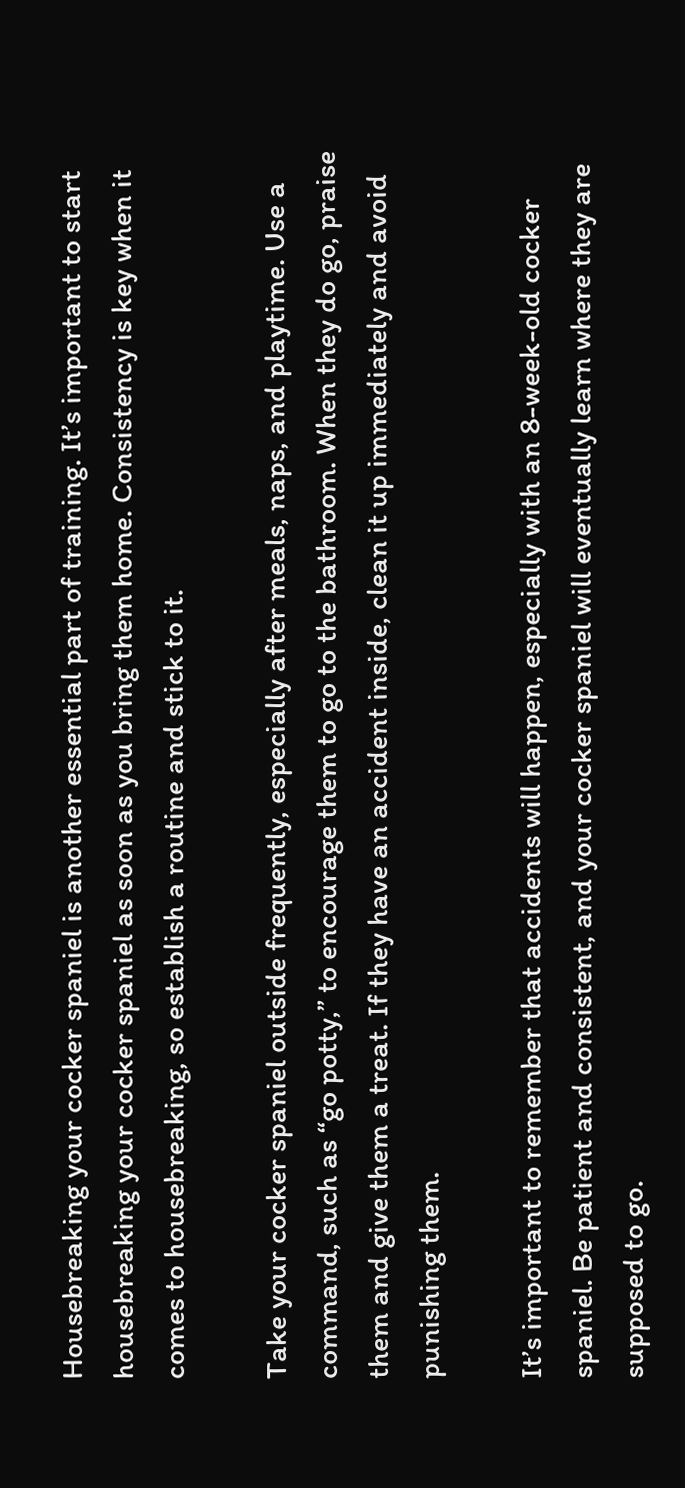Housebreaking your cocker spaniel is another essential part of training. It’s important to start housebreaking your cocker spaniel as soon as you bring them home. Consistency is key when it comes to housebreaking, so establish a routine and stick to it.

Take your cocker spaniel outside frequently, especially after meals, naps, and playtime. Use a command, such as “go potty,” to encourage them to go to the bathroom. When they do go, praise them and give them a treat. If they have an accident inside, clean it up immediately and avoid punishing them.

It’s important to remember that accidents will happen, especially with an 8-week-old cocker spaniel. Be patient and consistent, and your cocker spaniel will eventually learn where they are supposed to go.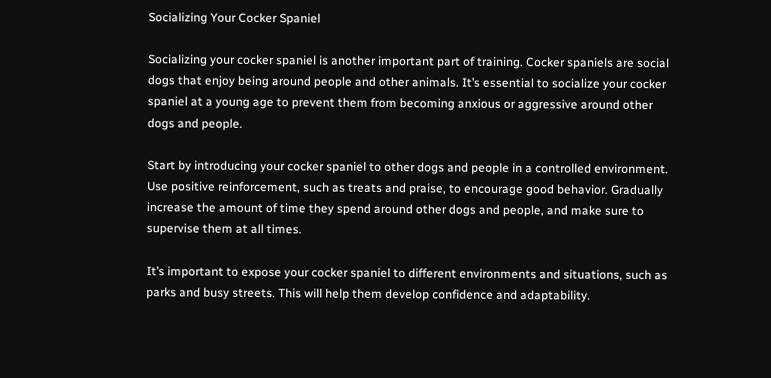Socializing Your Cocker Spaniel

Socializing your cocker spaniel is another important part of training. Cocker spaniels are social dogs that enjoy being around people and other animals. It’s essential to socialize your cocker spaniel at a young age to prevent them from becoming anxious or aggressive around other dogs and people.

Start by introducing your cocker spaniel to other dogs and people in a controlled environment. Use positive reinforcement, such as treats and praise, to encourage good behavior. Gradually increase the amount of time they spend around other dogs and people, and make sure to supervise them at all times.

It’s important to expose your cocker spaniel to different environments and situations, such as parks and busy streets. This will help them develop confidence and adaptability.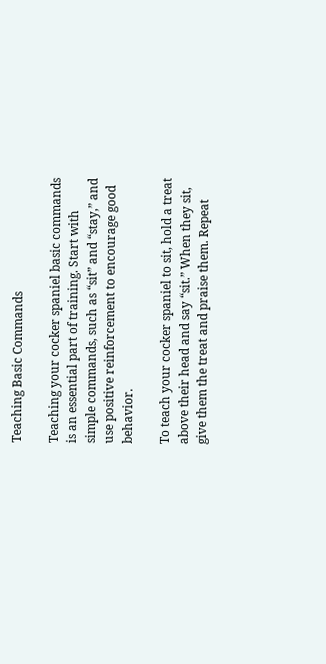Teaching Basic Commands

Teaching your cocker spaniel basic commands is an essential part of training. Start with simple commands, such as “sit” and “stay,” and use positive reinforcement to encourage good behavior.

To teach your cocker spaniel to sit, hold a treat above their head and say “sit.” When they sit, give them the treat and praise them. Repeat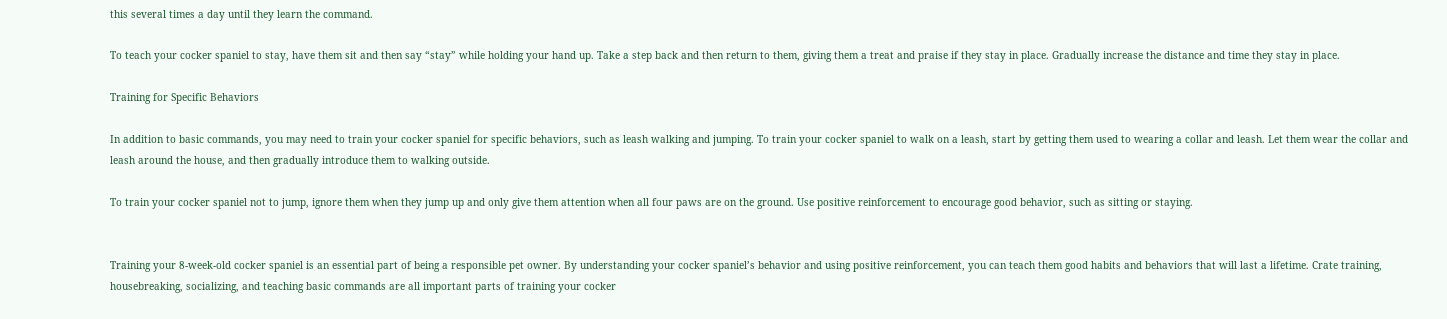this several times a day until they learn the command.

To teach your cocker spaniel to stay, have them sit and then say “stay” while holding your hand up. Take a step back and then return to them, giving them a treat and praise if they stay in place. Gradually increase the distance and time they stay in place.

Training for Specific Behaviors

In addition to basic commands, you may need to train your cocker spaniel for specific behaviors, such as leash walking and jumping. To train your cocker spaniel to walk on a leash, start by getting them used to wearing a collar and leash. Let them wear the collar and leash around the house, and then gradually introduce them to walking outside.

To train your cocker spaniel not to jump, ignore them when they jump up and only give them attention when all four paws are on the ground. Use positive reinforcement to encourage good behavior, such as sitting or staying.


Training your 8-week-old cocker spaniel is an essential part of being a responsible pet owner. By understanding your cocker spaniel’s behavior and using positive reinforcement, you can teach them good habits and behaviors that will last a lifetime. Crate training, housebreaking, socializing, and teaching basic commands are all important parts of training your cocker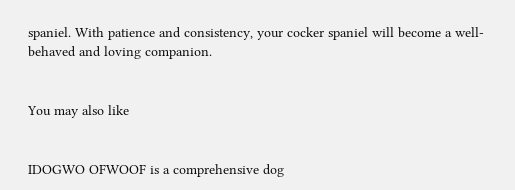spaniel. With patience and consistency, your cocker spaniel will become a well-behaved and loving companion.


You may also like


IDOGWO OFWOOF is a comprehensive dog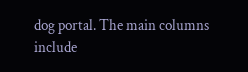dog portal. The main columns include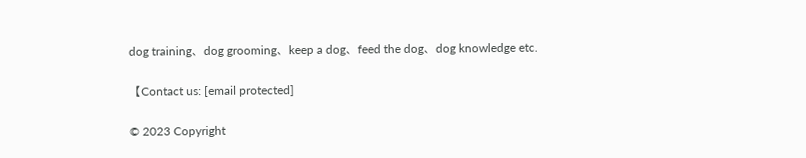dog training、dog grooming、keep a dog、feed the dog、dog knowledge etc.

【Contact us: [email protected]

© 2023 Copyright